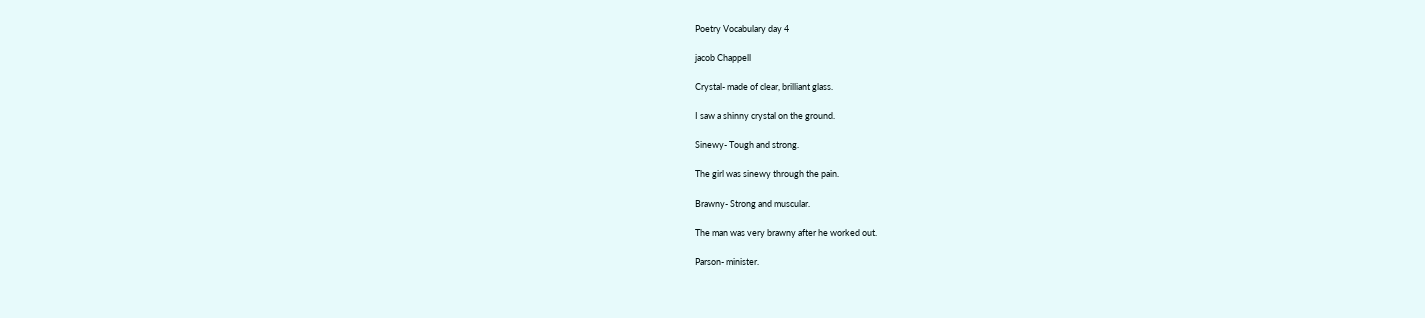Poetry Vocabulary day 4

jacob Chappell

Crystal- made of clear, brilliant glass.

I saw a shinny crystal on the ground.

Sinewy- Tough and strong.

The girl was sinewy through the pain.

Brawny- Strong and muscular.

The man was very brawny after he worked out.

Parson- minister.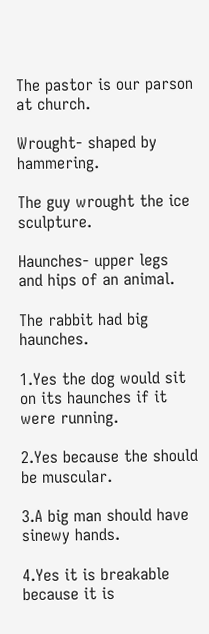The pastor is our parson at church.

Wrought- shaped by hammering.

The guy wrought the ice sculpture.

Haunches- upper legs and hips of an animal.

The rabbit had big haunches.

1.Yes the dog would sit on its haunches if it were running.

2.Yes because the should be muscular.

3.A big man should have sinewy hands.

4.Yes it is breakable because it is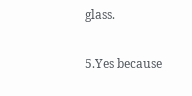glass.

5.Yes because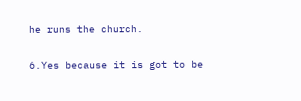he runs the church.

6.Yes because it is got to be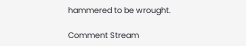hammered to be wrought.

Comment Stream